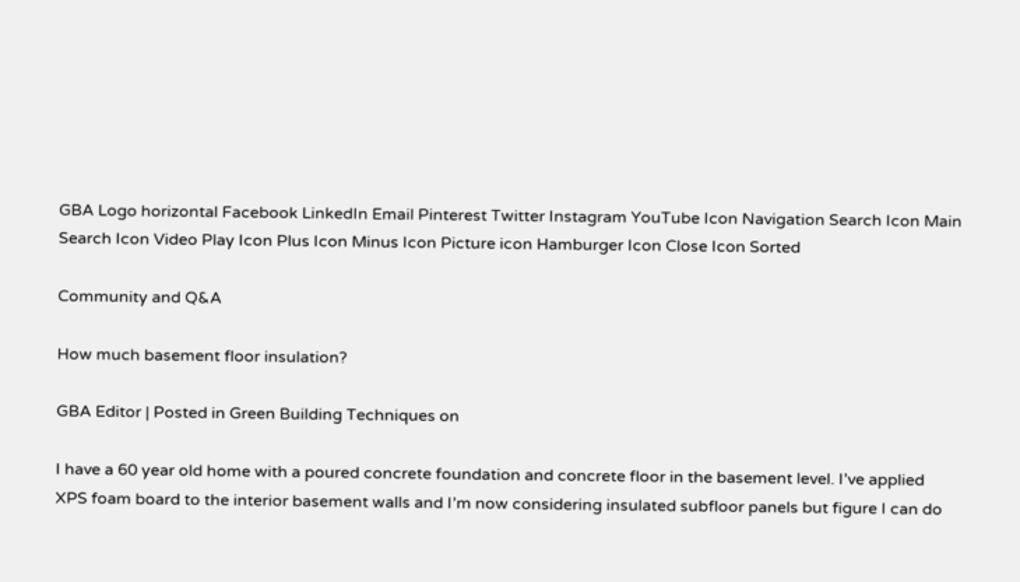GBA Logo horizontal Facebook LinkedIn Email Pinterest Twitter Instagram YouTube Icon Navigation Search Icon Main Search Icon Video Play Icon Plus Icon Minus Icon Picture icon Hamburger Icon Close Icon Sorted

Community and Q&A

How much basement floor insulation?

GBA Editor | Posted in Green Building Techniques on

I have a 60 year old home with a poured concrete foundation and concrete floor in the basement level. I’ve applied XPS foam board to the interior basement walls and I’m now considering insulated subfloor panels but figure I can do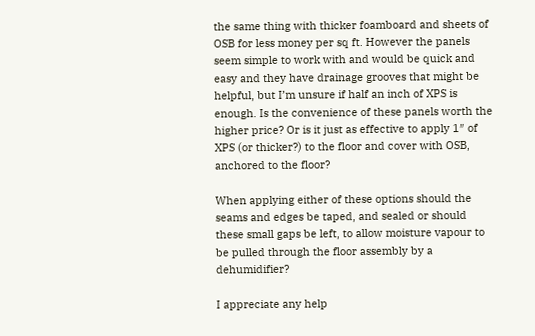the same thing with thicker foamboard and sheets of OSB for less money per sq ft. However the panels seem simple to work with and would be quick and easy and they have drainage grooves that might be helpful, but I’m unsure if half an inch of XPS is enough. Is the convenience of these panels worth the higher price? Or is it just as effective to apply 1″ of XPS (or thicker?) to the floor and cover with OSB, anchored to the floor?

When applying either of these options should the seams and edges be taped, and sealed or should these small gaps be left, to allow moisture vapour to be pulled through the floor assembly by a dehumidifier?

I appreciate any help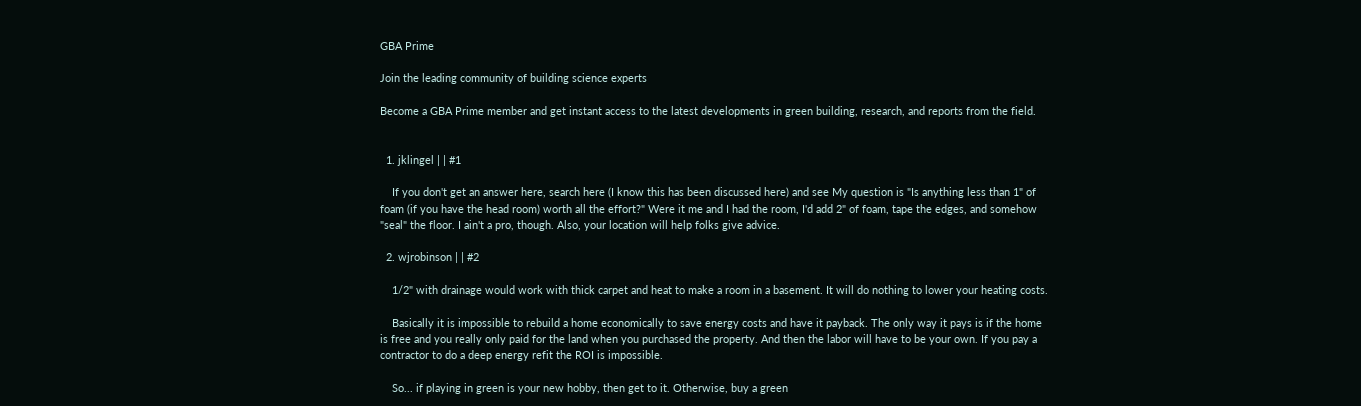GBA Prime

Join the leading community of building science experts

Become a GBA Prime member and get instant access to the latest developments in green building, research, and reports from the field.


  1. jklingel | | #1

    If you don't get an answer here, search here (I know this has been discussed here) and see My question is "Is anything less than 1" of foam (if you have the head room) worth all the effort?" Were it me and I had the room, I'd add 2" of foam, tape the edges, and somehow "seal" the floor. I ain't a pro, though. Also, your location will help folks give advice.

  2. wjrobinson | | #2

    1/2" with drainage would work with thick carpet and heat to make a room in a basement. It will do nothing to lower your heating costs.

    Basically it is impossible to rebuild a home economically to save energy costs and have it payback. The only way it pays is if the home is free and you really only paid for the land when you purchased the property. And then the labor will have to be your own. If you pay a contractor to do a deep energy refit the ROI is impossible.

    So... if playing in green is your new hobby, then get to it. Otherwise, buy a green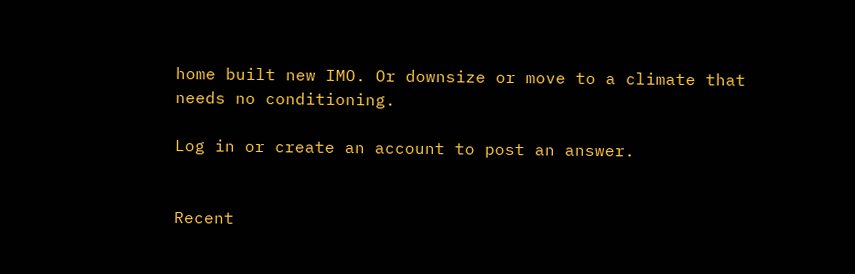home built new IMO. Or downsize or move to a climate that needs no conditioning.

Log in or create an account to post an answer.


Recent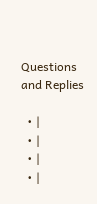Questions and Replies

  • |
  • |
  • |
  • |